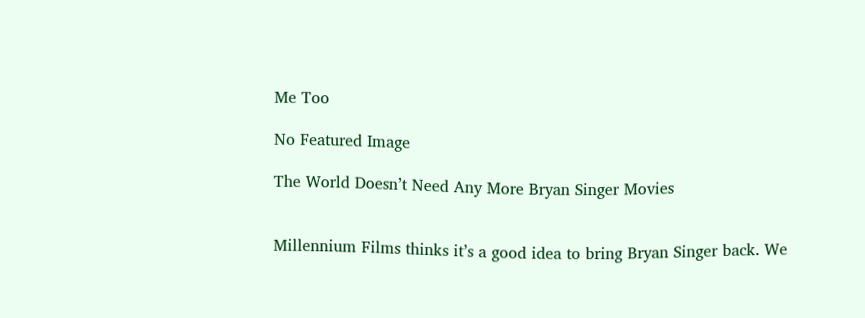Me Too

No Featured Image

The World Doesn’t Need Any More Bryan Singer Movies


Millennium Films thinks it’s a good idea to bring Bryan Singer back. We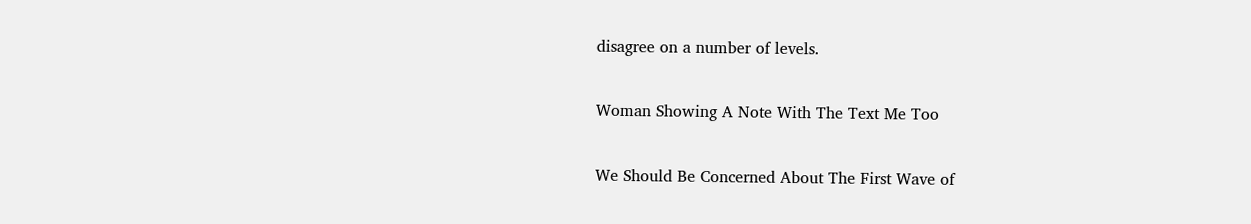disagree on a number of levels.

Woman Showing A Note With The Text Me Too

We Should Be Concerned About The First Wave of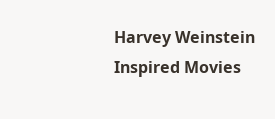Harvey Weinstein Inspired Movies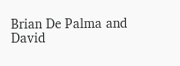Brian De Palma and David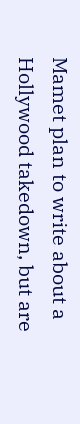Mamet plan to write about a Hollywood takedown, but are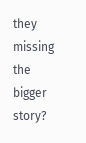they missing the bigger story?